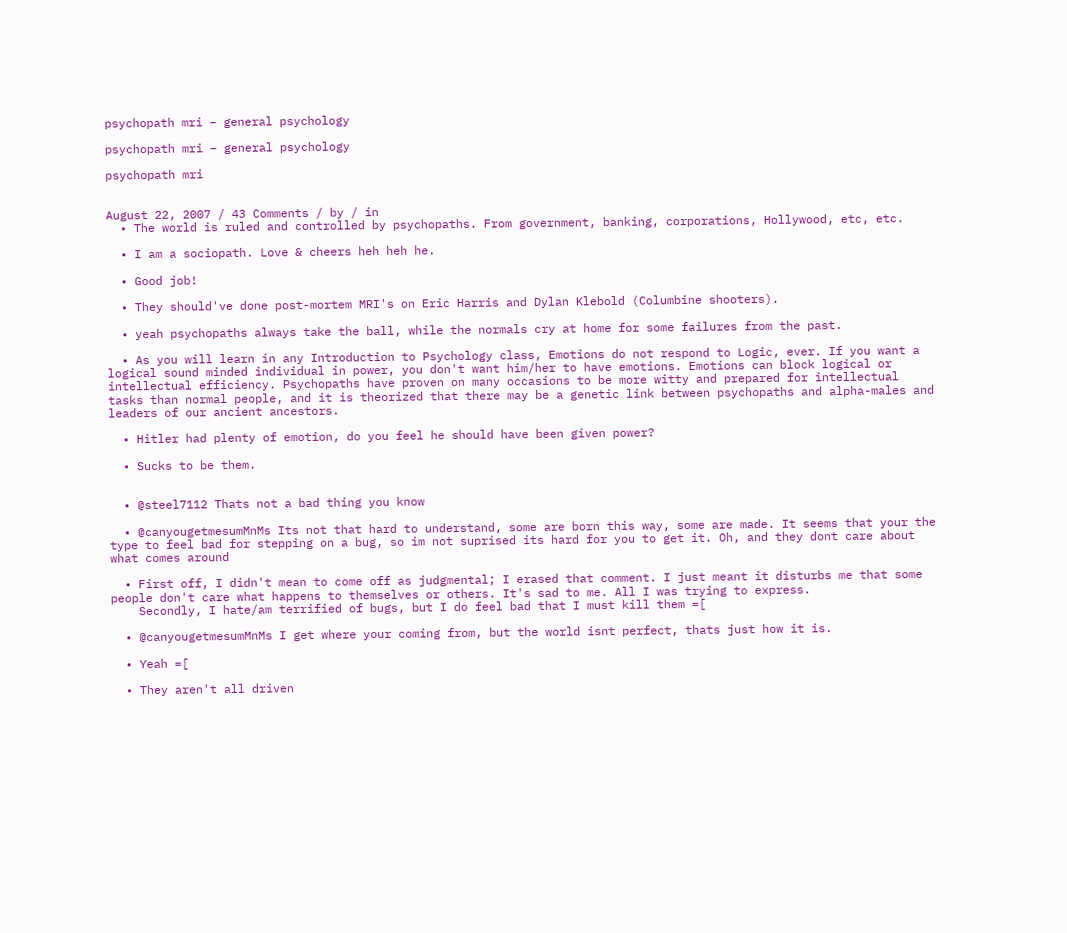psychopath mri – general psychology

psychopath mri – general psychology

psychopath mri


August 22, 2007 / 43 Comments / by / in
  • The world is ruled and controlled by psychopaths. From government, banking, corporations, Hollywood, etc, etc.

  • I am a sociopath. Love & cheers heh heh he.

  • Good job!

  • They should've done post-mortem MRI's on Eric Harris and Dylan Klebold (Columbine shooters).

  • yeah psychopaths always take the ball, while the normals cry at home for some failures from the past.

  • As you will learn in any Introduction to Psychology class, Emotions do not respond to Logic, ever. If you want a logical sound minded individual in power, you don't want him/her to have emotions. Emotions can block logical or intellectual efficiency. Psychopaths have proven on many occasions to be more witty and prepared for intellectual tasks than normal people, and it is theorized that there may be a genetic link between psychopaths and alpha-males and leaders of our ancient ancestors.

  • Hitler had plenty of emotion, do you feel he should have been given power?

  • Sucks to be them.


  • @steel7112 Thats not a bad thing you know

  • @canyougetmesumMnMs Its not that hard to understand, some are born this way, some are made. It seems that your the type to feel bad for stepping on a bug, so im not suprised its hard for you to get it. Oh, and they dont care about what comes around

  • First off, I didn't mean to come off as judgmental; I erased that comment. I just meant it disturbs me that some people don't care what happens to themselves or others. It's sad to me. All I was trying to express.
    Secondly, I hate/am terrified of bugs, but I do feel bad that I must kill them =[

  • @canyougetmesumMnMs I get where your coming from, but the world isnt perfect, thats just how it is.

  • Yeah =[

  • They aren't all driven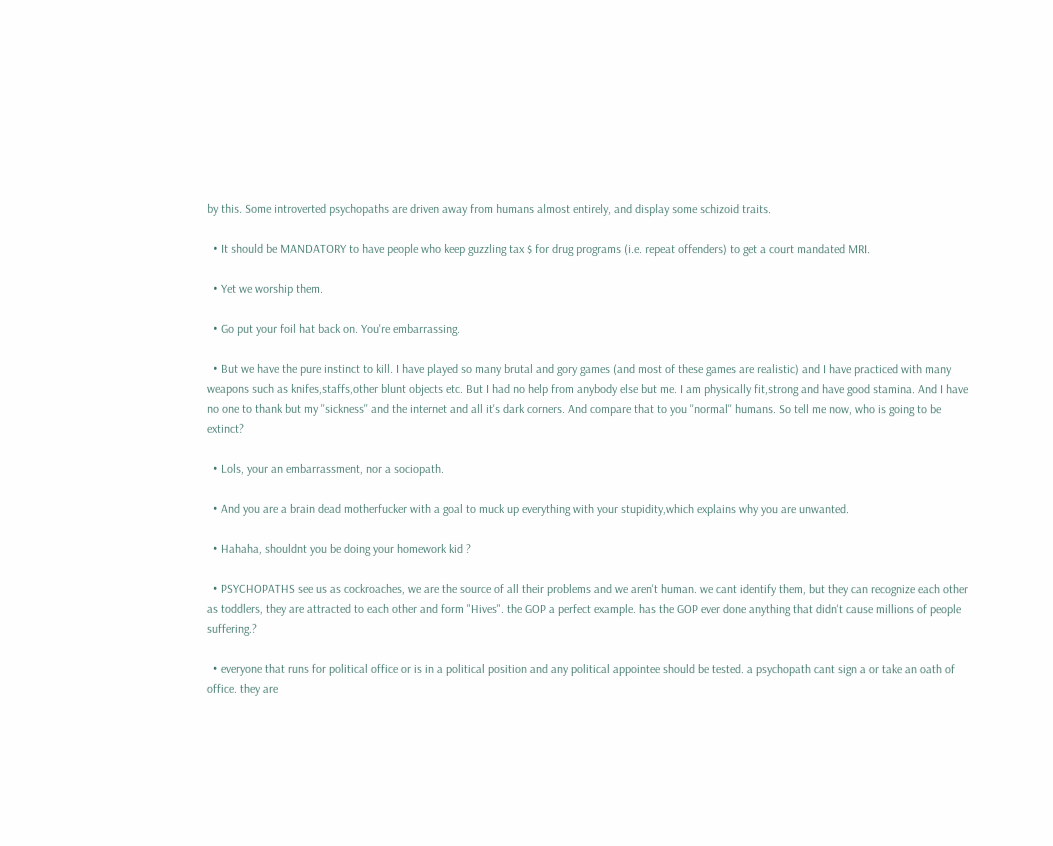by this. Some introverted psychopaths are driven away from humans almost entirely, and display some schizoid traits.

  • It should be MANDATORY to have people who keep guzzling tax $ for drug programs (i.e. repeat offenders) to get a court mandated MRI.

  • Yet we worship them.

  • Go put your foil hat back on. You're embarrassing.

  • But we have the pure instinct to kill. I have played so many brutal and gory games (and most of these games are realistic) and I have practiced with many weapons such as knifes,staffs,other blunt objects etc. But I had no help from anybody else but me. I am physically fit,strong and have good stamina. And I have no one to thank but my ''sickness'' and the internet and all it's dark corners. And compare that to you ''normal'' humans. So tell me now, who is going to be extinct?

  • Lols, your an embarrassment, nor a sociopath.

  • And you are a brain dead motherfucker with a goal to muck up everything with your stupidity,which explains why you are unwanted.

  • Hahaha, shouldnt you be doing your homework kid ?

  • PSYCHOPATHS see us as cockroaches, we are the source of all their problems and we aren't human. we cant identify them, but they can recognize each other as toddlers, they are attracted to each other and form "Hives". the GOP a perfect example. has the GOP ever done anything that didn't cause millions of people suffering.?

  • everyone that runs for political office or is in a political position and any political appointee should be tested. a psychopath cant sign a or take an oath of office. they are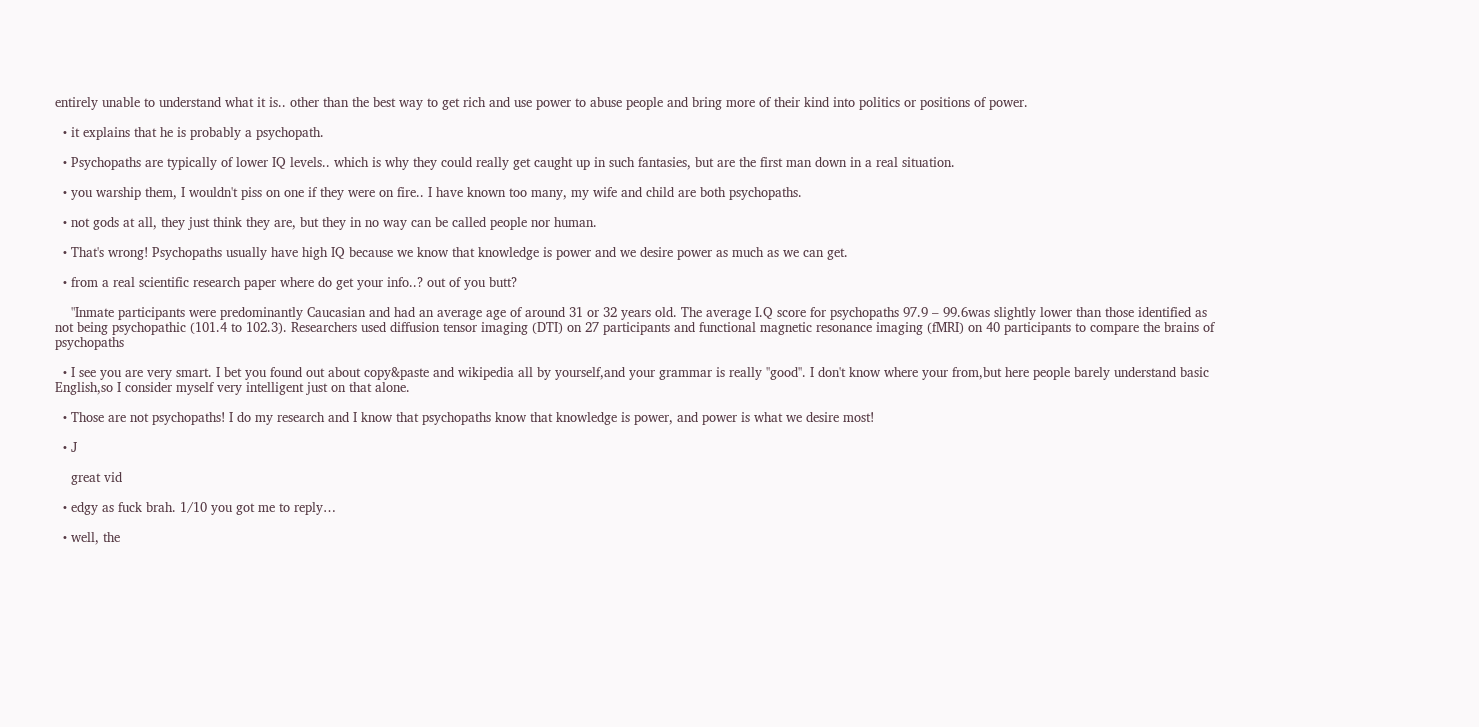entirely unable to understand what it is.. other than the best way to get rich and use power to abuse people and bring more of their kind into politics or positions of power.

  • it explains that he is probably a psychopath.

  • Psychopaths are typically of lower IQ levels.. which is why they could really get caught up in such fantasies, but are the first man down in a real situation.

  • you warship them, I wouldn't piss on one if they were on fire.. I have known too many, my wife and child are both psychopaths.

  • not gods at all, they just think they are, but they in no way can be called people nor human.

  • That's wrong! Psychopaths usually have high IQ because we know that knowledge is power and we desire power as much as we can get.

  • from a real scientific research paper where do get your info..? out of you butt?

    "Inmate participants were predominantly Caucasian and had an average age of around 31 or 32 years old. The average I.Q score for psychopaths 97.9 – 99.6was slightly lower than those identified as not being psychopathic (101.4 to 102.3). Researchers used diffusion tensor imaging (DTI) on 27 participants and functional magnetic resonance imaging (fMRI) on 40 participants to compare the brains of psychopaths

  • I see you are very smart. I bet you found out about copy&paste and wikipedia all by yourself,and your grammar is really ''good''. I don't know where your from,but here people barely understand basic English,so I consider myself very intelligent just on that alone.

  • Those are not psychopaths! I do my research and I know that psychopaths know that knowledge is power, and power is what we desire most!

  • J

    great vid

  • edgy as fuck brah. 1/10 you got me to reply…

  • well, the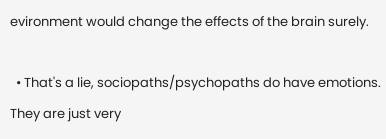evironment would change the effects of the brain surely.

  • That's a lie, sociopaths/psychopaths do have emotions. They are just very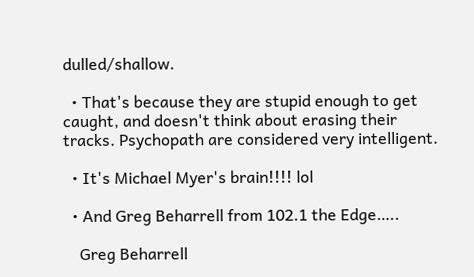dulled/shallow.

  • That's because they are stupid enough to get caught, and doesn't think about erasing their tracks. Psychopath are considered very intelligent.

  • It's Michael Myer's brain!!!! lol

  • And Greg Beharrell from 102.1 the Edge…..

    Greg Beharrell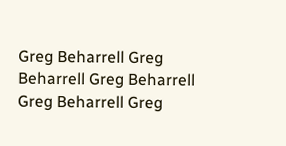Greg Beharrell Greg Beharrell Greg Beharrell Greg Beharrell Greg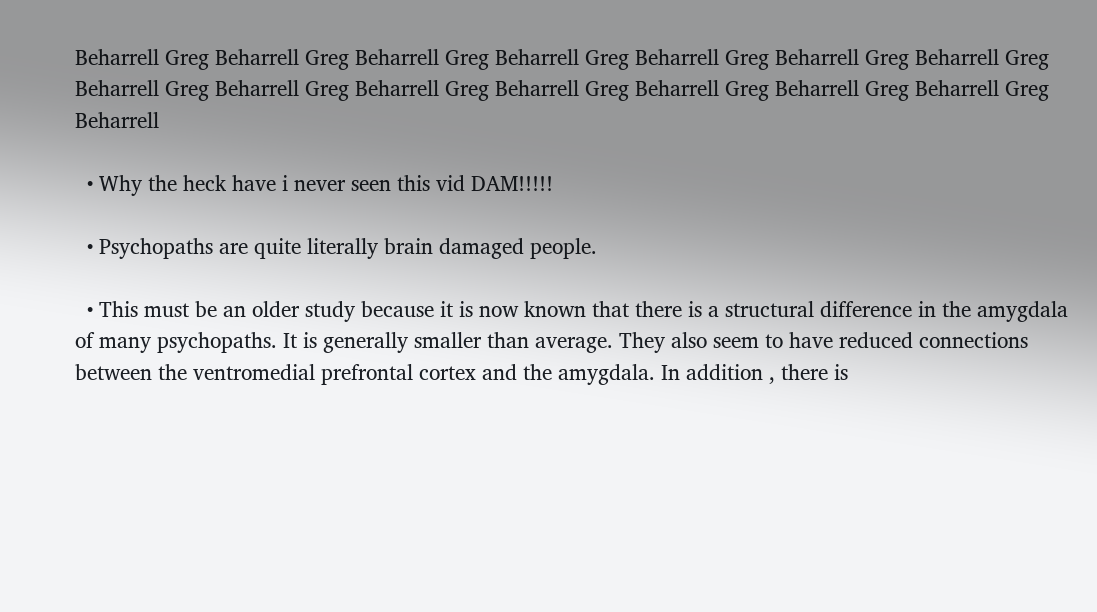Beharrell Greg Beharrell Greg Beharrell Greg Beharrell Greg Beharrell Greg Beharrell Greg Beharrell Greg Beharrell Greg Beharrell Greg Beharrell Greg Beharrell Greg Beharrell Greg Beharrell Greg Beharrell Greg Beharrell

  • Why the heck have i never seen this vid DAM!!!!!

  • Psychopaths are quite literally brain damaged people.

  • This must be an older study because it is now known that there is a structural difference in the amygdala of many psychopaths. It is generally smaller than average. They also seem to have reduced connections between the ventromedial prefrontal cortex and the amygdala. In addition , there is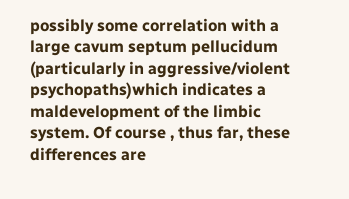possibly some correlation with a large cavum septum pellucidum (particularly in aggressive/violent psychopaths)which indicates a maldevelopment of the limbic system. Of course , thus far, these differences are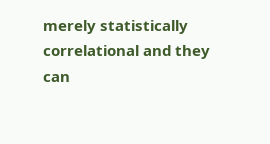merely statistically correlational and they can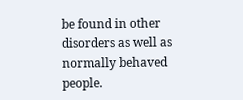be found in other disorders as well as normally behaved people.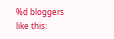%d bloggers like this: